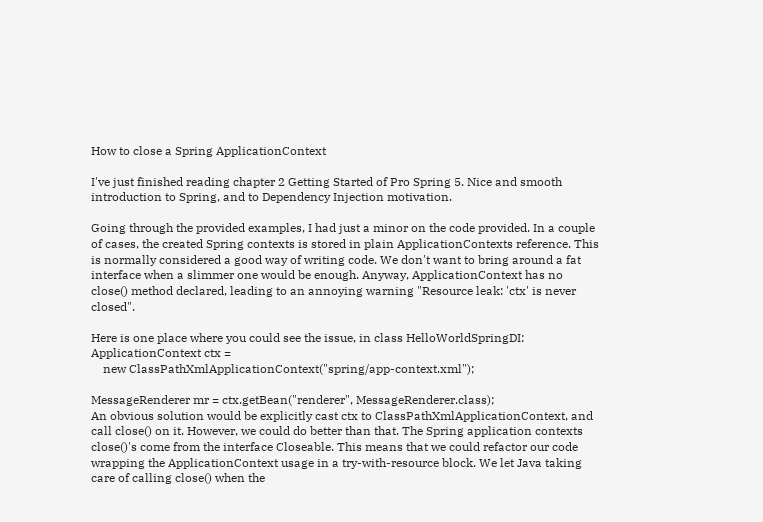How to close a Spring ApplicationContext

I've just finished reading chapter 2 Getting Started of Pro Spring 5. Nice and smooth introduction to Spring, and to Dependency Injection motivation.

Going through the provided examples, I had just a minor on the code provided. In a couple of cases, the created Spring contexts is stored in plain ApplicationContexts reference. This is normally considered a good way of writing code. We don't want to bring around a fat interface when a slimmer one would be enough. Anyway, ApplicationContext has no close() method declared, leading to an annoying warning "Resource leak: 'ctx' is never closed".

Here is one place where you could see the issue, in class HelloWorldSpringDI:
ApplicationContext ctx =
    new ClassPathXmlApplicationContext("spring/app-context.xml");

MessageRenderer mr = ctx.getBean("renderer", MessageRenderer.class);
An obvious solution would be explicitly cast ctx to ClassPathXmlApplicationContext, and call close() on it. However, we could do better than that. The Spring application contexts close()'s come from the interface Closeable. This means that we could refactor our code wrapping the ApplicationContext usage in a try-with-resource block. We let Java taking care of calling close() when the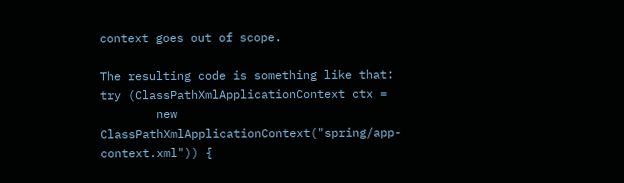context goes out of scope.

The resulting code is something like that:
try (ClassPathXmlApplicationContext ctx =
        new ClassPathXmlApplicationContext("spring/app-context.xml")) {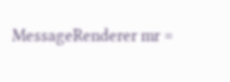MessageRenderer mr =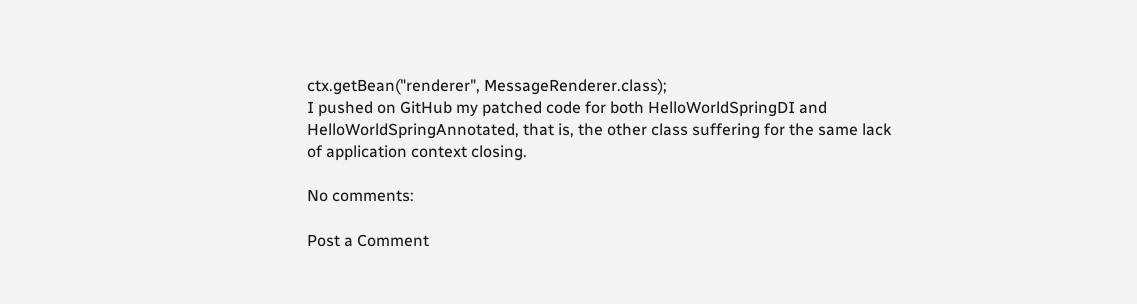ctx.getBean("renderer", MessageRenderer.class);
I pushed on GitHub my patched code for both HelloWorldSpringDI and HelloWorldSpringAnnotated, that is, the other class suffering for the same lack of application context closing.

No comments:

Post a Comment